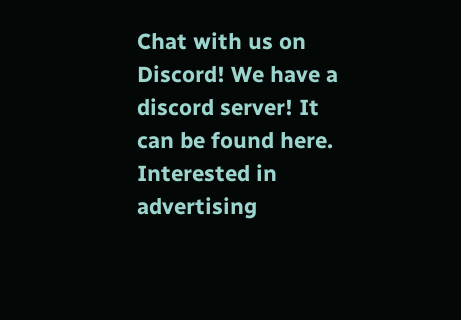Chat with us on Discord! We have a discord server! It can be found here.
Interested in advertising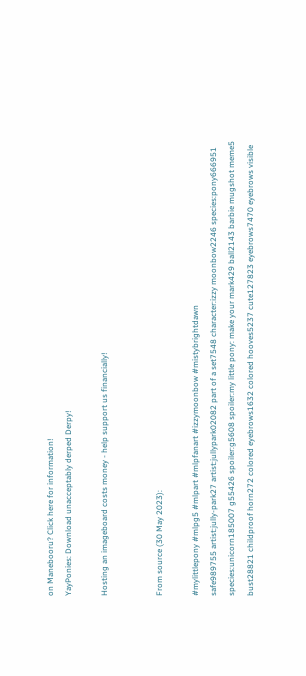on Manebooru? Click here for information!
YayPonies: Download unacceptably derped Derpy!

Hosting an imageboard costs money - help support us financially!


From source (30 May 2023):

#mylittlepony #mlpg5 #mlpart #mlpfanart #izzymoonbow #mistybrightdawn
safe989755 artist:jully-park27 artist:jullypark02082 part of a set7548 character:izzy moonbow2246 species:pony666951 species:unicorn185007 g55426 spoiler:g5608 spoiler:my little pony: make your mark429 ball2143 barbie mugshot meme5 bust28821 childproof horn272 colored eyebrows1632 colored hooves5237 cute127823 eyebrows7470 eyebrows visible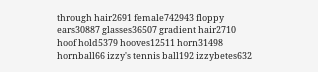through hair2691 female742943 floppy ears30887 glasses36507 gradient hair2710 hoof hold5379 hooves12511 horn31498 hornball66 izzy's tennis ball192 izzybetes632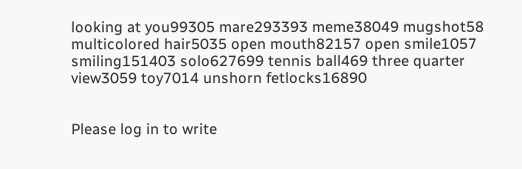looking at you99305 mare293393 meme38049 mugshot58 multicolored hair5035 open mouth82157 open smile1057 smiling151403 solo627699 tennis ball469 three quarter view3059 toy7014 unshorn fetlocks16890


Please log in to write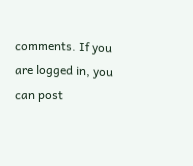comments. If you are logged in, you can post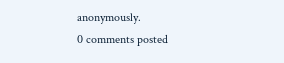anonymously.
0 comments posted